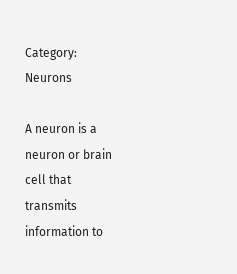Category: Neurons

A neuron is a neuron or brain cell that transmits information to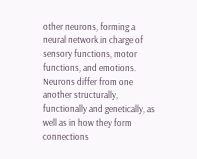other neurons, forming a neural network in charge of sensory functions, motor functions, and emotions. Neurons differ from one another structurally, functionally and genetically, as well as in how they form connections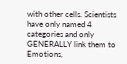with other cells. Scientists have only named 4 categories and only GENERALLY link them to Emotions,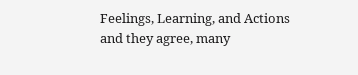Feelings, Learning, and Actions and they agree, many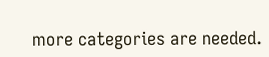more categories are needed.